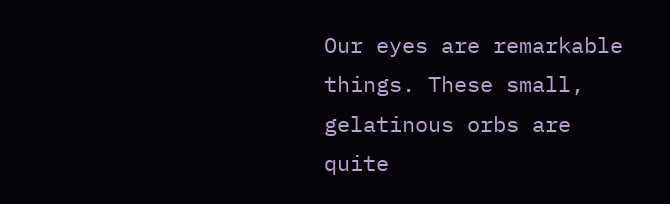Our eyes are remarkable things. These small, gelatinous orbs are quite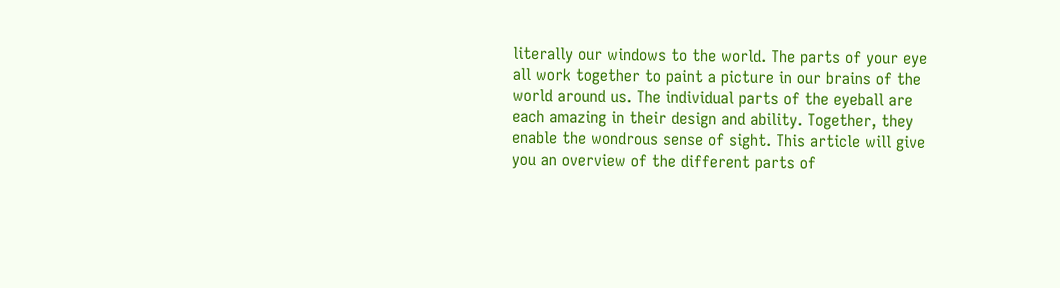literally our windows to the world. The parts of your eye all work together to paint a picture in our brains of the world around us. The individual parts of the eyeball are each amazing in their design and ability. Together, they enable the wondrous sense of sight. This article will give you an overview of the different parts of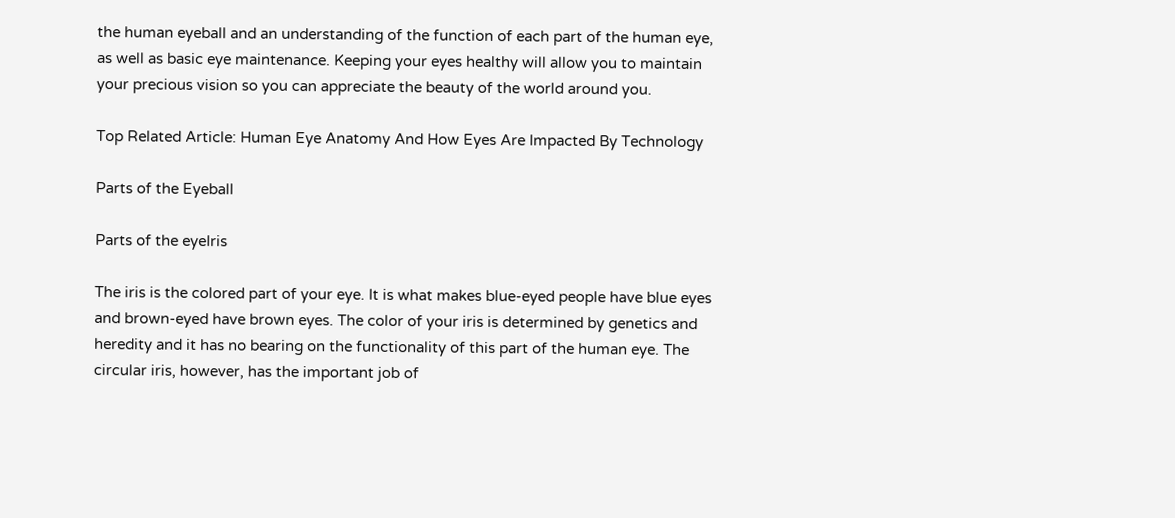the human eyeball and an understanding of the function of each part of the human eye, as well as basic eye maintenance. Keeping your eyes healthy will allow you to maintain your precious vision so you can appreciate the beauty of the world around you.

Top Related Article: Human Eye Anatomy And How Eyes Are Impacted By Technology

Parts of the Eyeball

Parts of the eyeIris

The iris is the colored part of your eye. It is what makes blue-eyed people have blue eyes and brown-eyed have brown eyes. The color of your iris is determined by genetics and heredity and it has no bearing on the functionality of this part of the human eye. The circular iris, however, has the important job of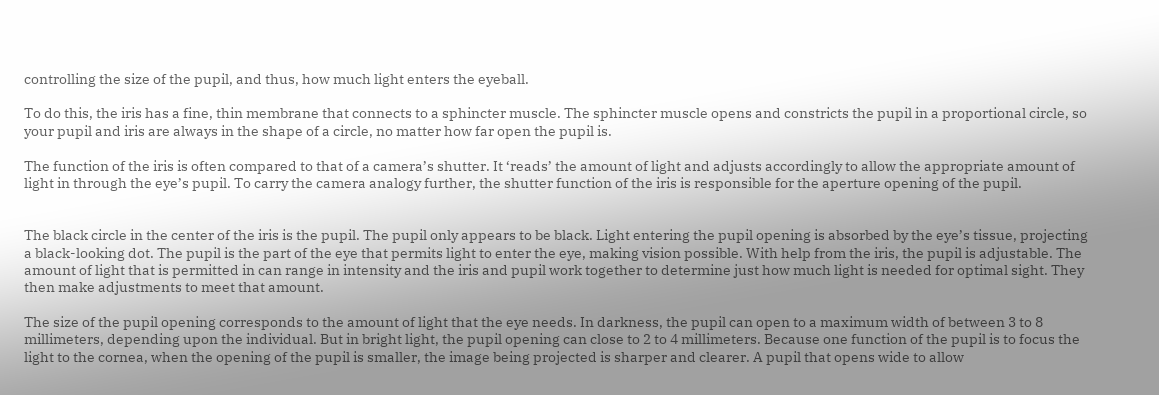controlling the size of the pupil, and thus, how much light enters the eyeball.

To do this, the iris has a fine, thin membrane that connects to a sphincter muscle. The sphincter muscle opens and constricts the pupil in a proportional circle, so your pupil and iris are always in the shape of a circle, no matter how far open the pupil is.

The function of the iris is often compared to that of a camera’s shutter. It ‘reads’ the amount of light and adjusts accordingly to allow the appropriate amount of light in through the eye’s pupil. To carry the camera analogy further, the shutter function of the iris is responsible for the aperture opening of the pupil.


The black circle in the center of the iris is the pupil. The pupil only appears to be black. Light entering the pupil opening is absorbed by the eye’s tissue, projecting a black-looking dot. The pupil is the part of the eye that permits light to enter the eye, making vision possible. With help from the iris, the pupil is adjustable. The amount of light that is permitted in can range in intensity and the iris and pupil work together to determine just how much light is needed for optimal sight. They then make adjustments to meet that amount.

The size of the pupil opening corresponds to the amount of light that the eye needs. In darkness, the pupil can open to a maximum width of between 3 to 8 millimeters, depending upon the individual. But in bright light, the pupil opening can close to 2 to 4 millimeters. Because one function of the pupil is to focus the light to the cornea, when the opening of the pupil is smaller, the image being projected is sharper and clearer. A pupil that opens wide to allow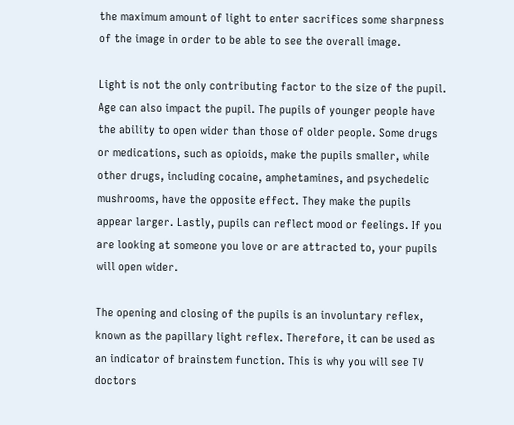the maximum amount of light to enter sacrifices some sharpness of the image in order to be able to see the overall image.

Light is not the only contributing factor to the size of the pupil. Age can also impact the pupil. The pupils of younger people have the ability to open wider than those of older people. Some drugs or medications, such as opioids, make the pupils smaller, while other drugs, including cocaine, amphetamines, and psychedelic mushrooms, have the opposite effect. They make the pupils appear larger. Lastly, pupils can reflect mood or feelings. If you are looking at someone you love or are attracted to, your pupils will open wider.

The opening and closing of the pupils is an involuntary reflex, known as the papillary light reflex. Therefore, it can be used as an indicator of brainstem function. This is why you will see TV doctors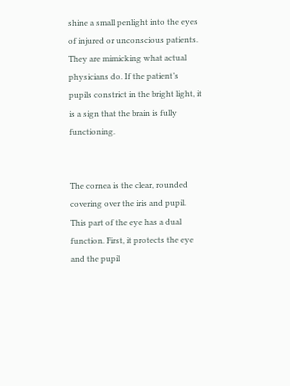shine a small penlight into the eyes of injured or unconscious patients. They are mimicking what actual physicians do. If the patient’s pupils constrict in the bright light, it is a sign that the brain is fully functioning.


The cornea is the clear, rounded covering over the iris and pupil. This part of the eye has a dual function. First, it protects the eye and the pupil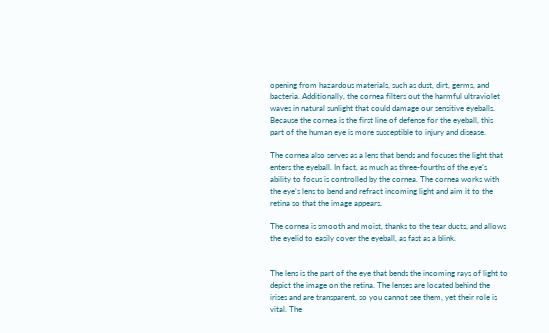opening from hazardous materials, such as dust, dirt, germs, and bacteria. Additionally, the cornea filters out the harmful ultraviolet waves in natural sunlight that could damage our sensitive eyeballs. Because the cornea is the first line of defense for the eyeball, this part of the human eye is more susceptible to injury and disease.

The cornea also serves as a lens that bends and focuses the light that enters the eyeball. In fact, as much as three-fourths of the eye’s ability to focus is controlled by the cornea. The cornea works with the eye’s lens to bend and refract incoming light and aim it to the retina so that the image appears.

The cornea is smooth and moist, thanks to the tear ducts, and allows the eyelid to easily cover the eyeball, as fast as a blink.


The lens is the part of the eye that bends the incoming rays of light to depict the image on the retina. The lenses are located behind the irises and are transparent, so you cannot see them, yet their role is vital. The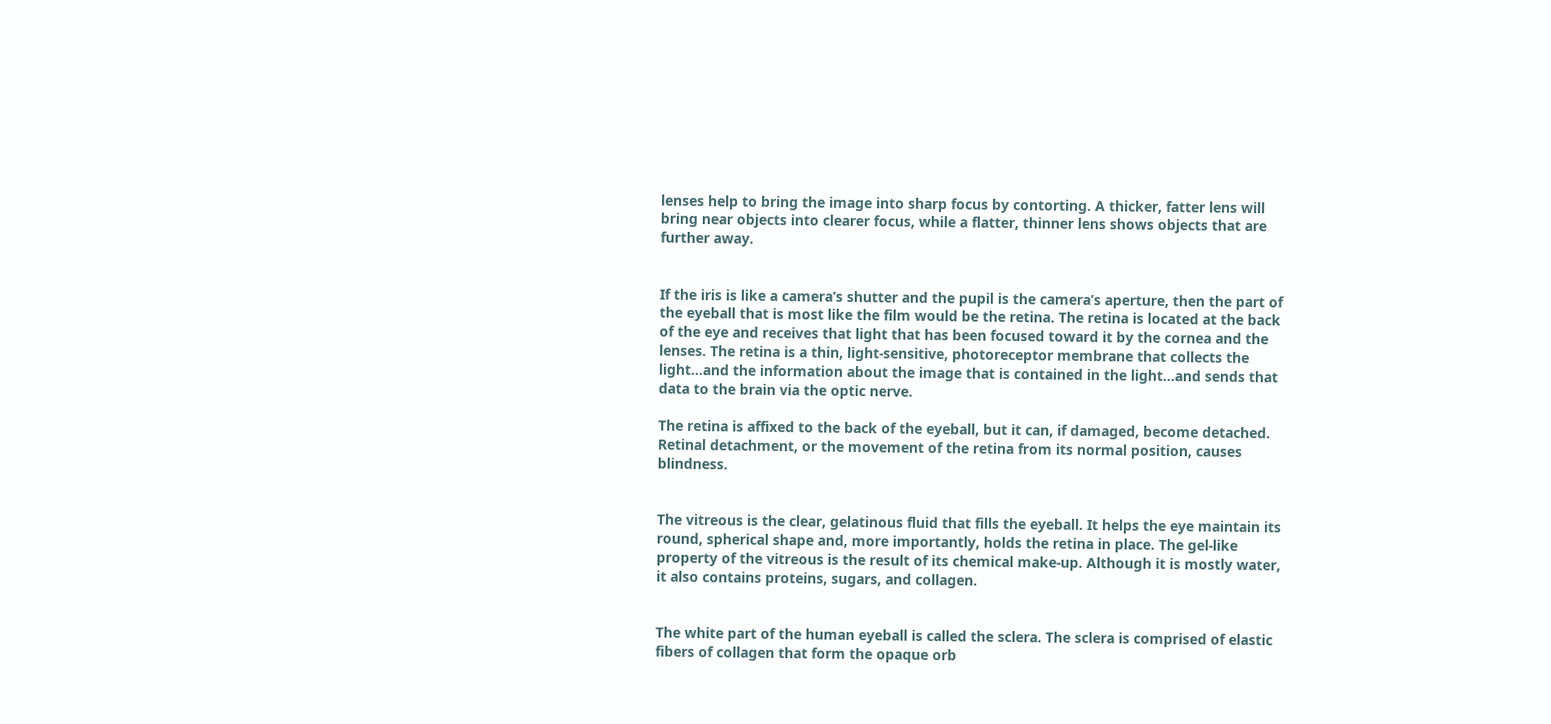lenses help to bring the image into sharp focus by contorting. A thicker, fatter lens will bring near objects into clearer focus, while a flatter, thinner lens shows objects that are further away.


If the iris is like a camera’s shutter and the pupil is the camera’s aperture, then the part of the eyeball that is most like the film would be the retina. The retina is located at the back of the eye and receives that light that has been focused toward it by the cornea and the lenses. The retina is a thin, light-sensitive, photoreceptor membrane that collects the light…and the information about the image that is contained in the light…and sends that data to the brain via the optic nerve.

The retina is affixed to the back of the eyeball, but it can, if damaged, become detached. Retinal detachment, or the movement of the retina from its normal position, causes blindness.


The vitreous is the clear, gelatinous fluid that fills the eyeball. It helps the eye maintain its round, spherical shape and, more importantly, holds the retina in place. The gel-like property of the vitreous is the result of its chemical make-up. Although it is mostly water, it also contains proteins, sugars, and collagen.


The white part of the human eyeball is called the sclera. The sclera is comprised of elastic fibers of collagen that form the opaque orb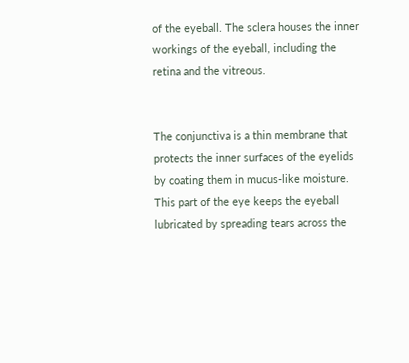of the eyeball. The sclera houses the inner workings of the eyeball, including the retina and the vitreous.


The conjunctiva is a thin membrane that protects the inner surfaces of the eyelids by coating them in mucus-like moisture. This part of the eye keeps the eyeball lubricated by spreading tears across the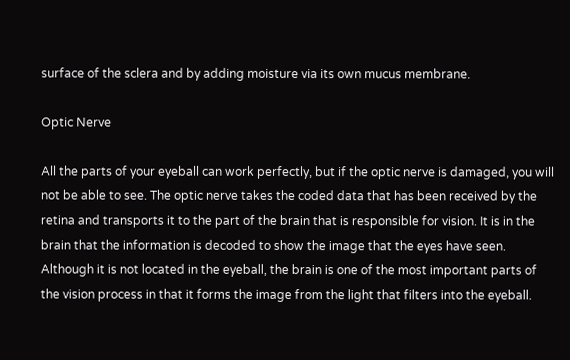surface of the sclera and by adding moisture via its own mucus membrane.

Optic Nerve

All the parts of your eyeball can work perfectly, but if the optic nerve is damaged, you will not be able to see. The optic nerve takes the coded data that has been received by the retina and transports it to the part of the brain that is responsible for vision. It is in the brain that the information is decoded to show the image that the eyes have seen. Although it is not located in the eyeball, the brain is one of the most important parts of the vision process in that it forms the image from the light that filters into the eyeball.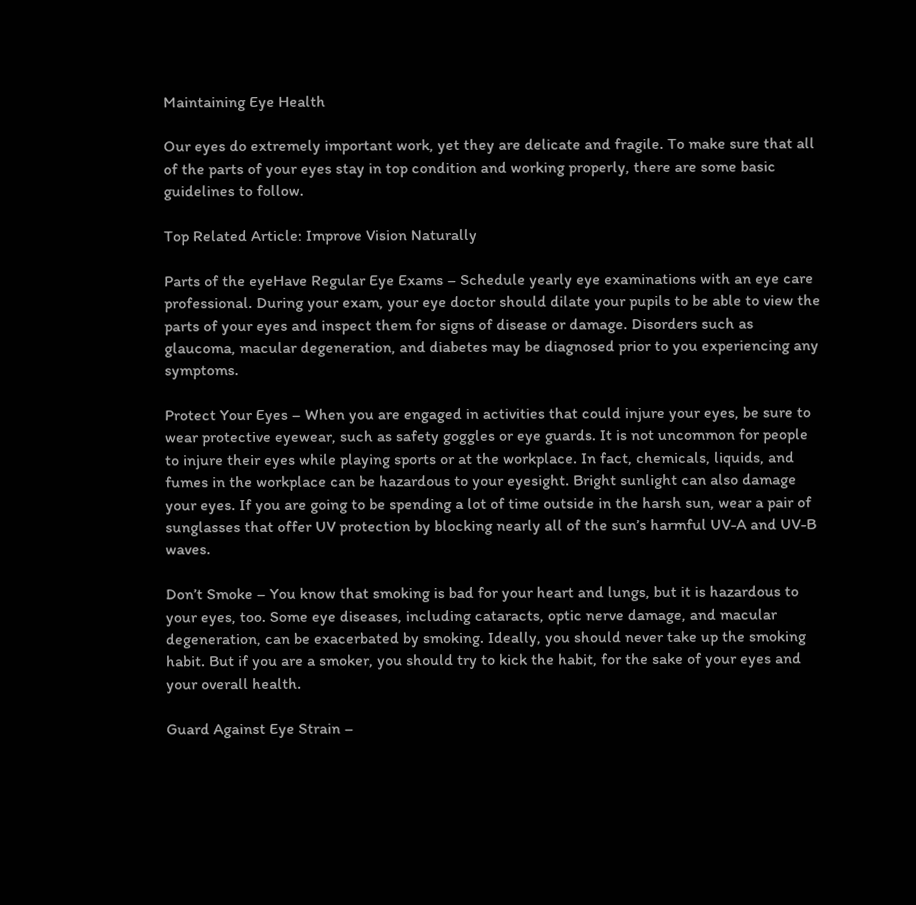Maintaining Eye Health

Our eyes do extremely important work, yet they are delicate and fragile. To make sure that all of the parts of your eyes stay in top condition and working properly, there are some basic guidelines to follow.

Top Related Article: Improve Vision Naturally

Parts of the eyeHave Regular Eye Exams – Schedule yearly eye examinations with an eye care professional. During your exam, your eye doctor should dilate your pupils to be able to view the parts of your eyes and inspect them for signs of disease or damage. Disorders such as glaucoma, macular degeneration, and diabetes may be diagnosed prior to you experiencing any symptoms.

Protect Your Eyes – When you are engaged in activities that could injure your eyes, be sure to wear protective eyewear, such as safety goggles or eye guards. It is not uncommon for people to injure their eyes while playing sports or at the workplace. In fact, chemicals, liquids, and fumes in the workplace can be hazardous to your eyesight. Bright sunlight can also damage your eyes. If you are going to be spending a lot of time outside in the harsh sun, wear a pair of sunglasses that offer UV protection by blocking nearly all of the sun’s harmful UV-A and UV-B waves.

Don’t Smoke – You know that smoking is bad for your heart and lungs, but it is hazardous to your eyes, too. Some eye diseases, including cataracts, optic nerve damage, and macular degeneration, can be exacerbated by smoking. Ideally, you should never take up the smoking habit. But if you are a smoker, you should try to kick the habit, for the sake of your eyes and your overall health.

Guard Against Eye Strain –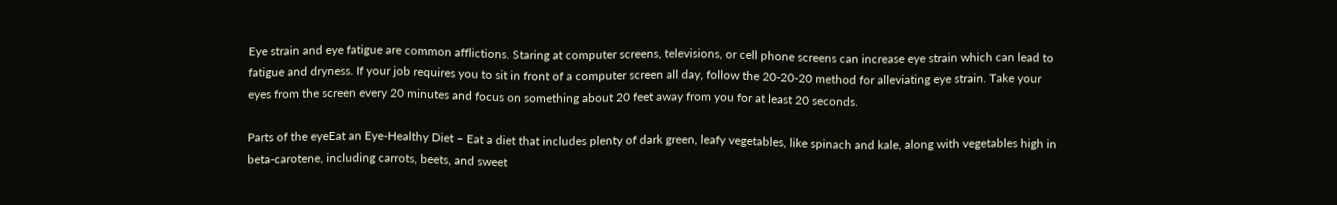Eye strain and eye fatigue are common afflictions. Staring at computer screens, televisions, or cell phone screens can increase eye strain which can lead to fatigue and dryness. If your job requires you to sit in front of a computer screen all day, follow the 20-20-20 method for alleviating eye strain. Take your eyes from the screen every 20 minutes and focus on something about 20 feet away from you for at least 20 seconds.

Parts of the eyeEat an Eye-Healthy Diet – Eat a diet that includes plenty of dark green, leafy vegetables, like spinach and kale, along with vegetables high in beta-carotene, including carrots, beets, and sweet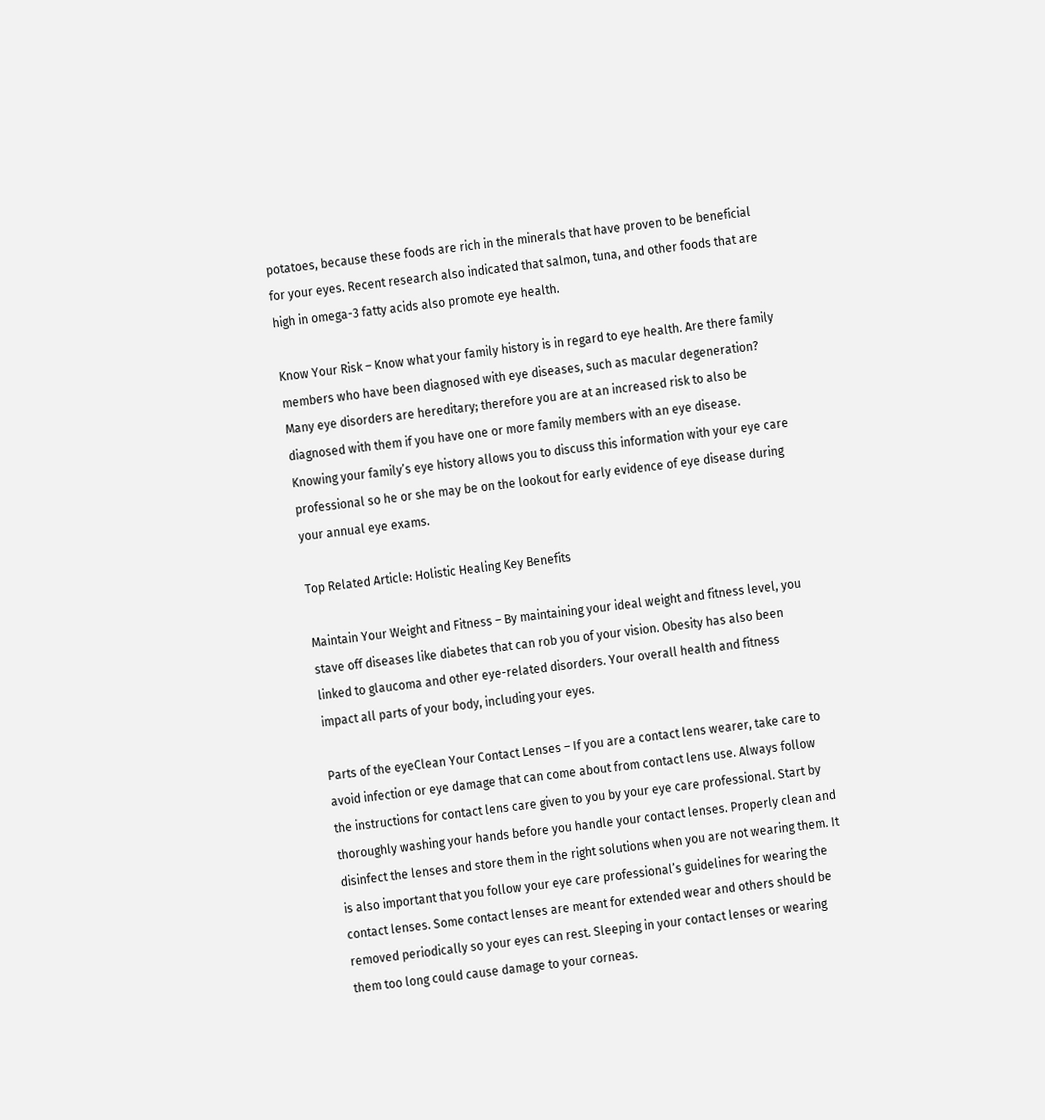potatoes, because these foods are rich in the minerals that have proven to be beneficial for your eyes. Recent research also indicated that salmon, tuna, and other foods that are high in omega-3 fatty acids also promote eye health.

Know Your Risk – Know what your family history is in regard to eye health. Are there family members who have been diagnosed with eye diseases, such as macular degeneration? Many eye disorders are hereditary; therefore you are at an increased risk to also be diagnosed with them if you have one or more family members with an eye disease. Knowing your family’s eye history allows you to discuss this information with your eye care professional so he or she may be on the lookout for early evidence of eye disease during your annual eye exams.

Top Related Article: Holistic Healing Key Benefits

Maintain Your Weight and Fitness – By maintaining your ideal weight and fitness level, you stave off diseases like diabetes that can rob you of your vision. Obesity has also been linked to glaucoma and other eye-related disorders. Your overall health and fitness impact all parts of your body, including your eyes.

Parts of the eyeClean Your Contact Lenses – If you are a contact lens wearer, take care to avoid infection or eye damage that can come about from contact lens use. Always follow the instructions for contact lens care given to you by your eye care professional. Start by thoroughly washing your hands before you handle your contact lenses. Properly clean and disinfect the lenses and store them in the right solutions when you are not wearing them. It is also important that you follow your eye care professional’s guidelines for wearing the contact lenses. Some contact lenses are meant for extended wear and others should be removed periodically so your eyes can rest. Sleeping in your contact lenses or wearing them too long could cause damage to your corneas.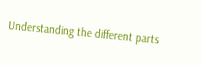Understanding the different parts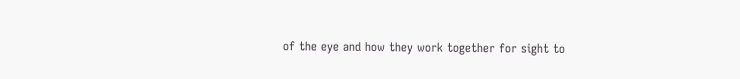of the eye and how they work together for sight to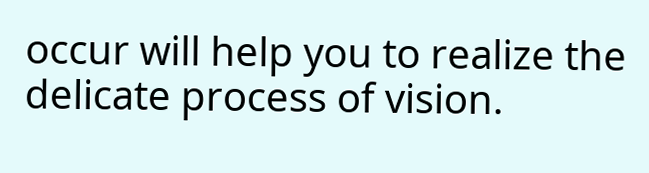occur will help you to realize the delicate process of vision.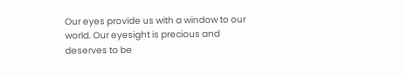Our eyes provide us with a window to our world. Our eyesight is precious and deserves to be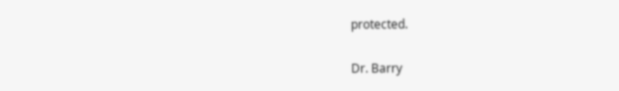protected.

Dr. Barry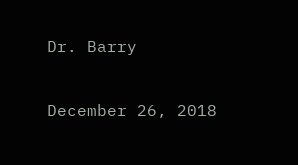Dr. Barry

December 26, 2018